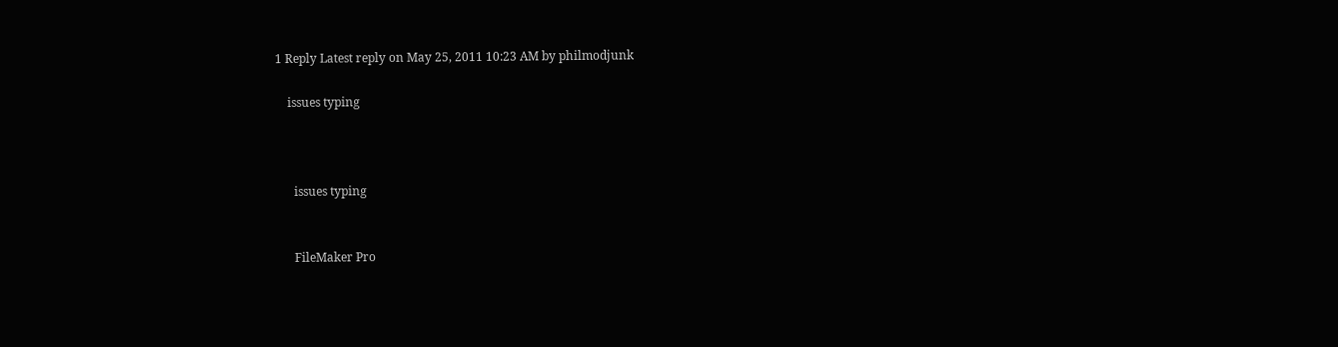1 Reply Latest reply on May 25, 2011 10:23 AM by philmodjunk

    issues typing



      issues typing


      FileMaker Pro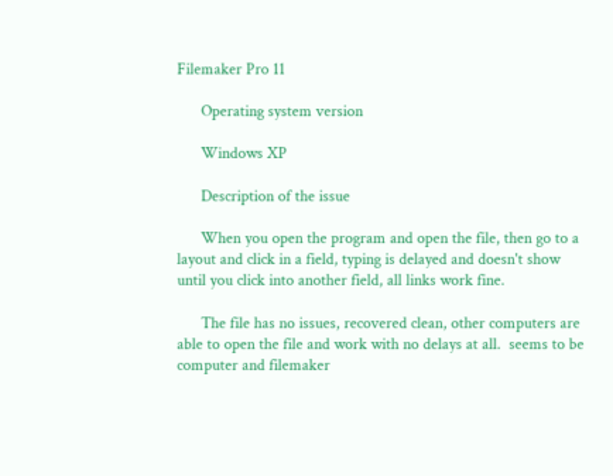Filemaker Pro 11

      Operating system version

      Windows XP

      Description of the issue

      When you open the program and open the file, then go to a layout and click in a field, typing is delayed and doesn't show until you click into another field, all links work fine.

      The file has no issues, recovered clean, other computers are able to open the file and work with no delays at all.  seems to be computer and filemaker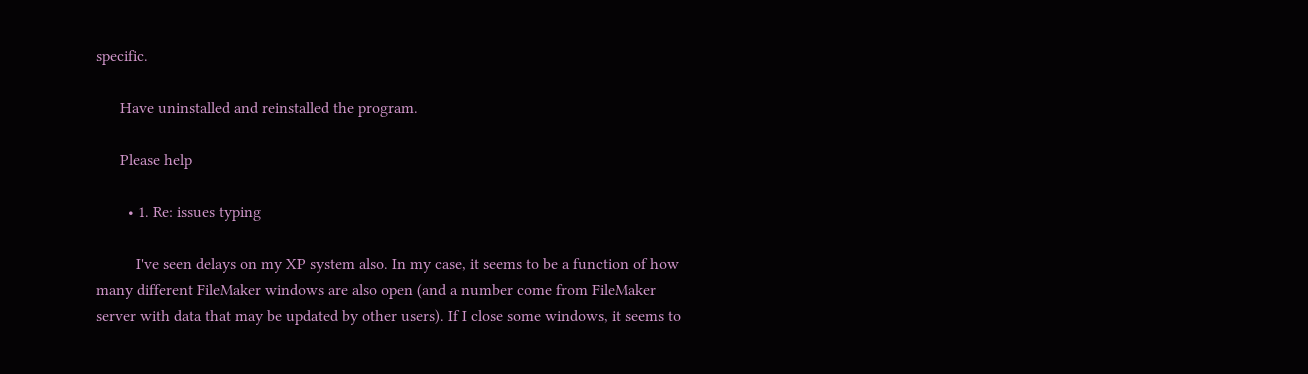specific.

      Have uninstalled and reinstalled the program.

      Please help

        • 1. Re: issues typing

          I've seen delays on my XP system also. In my case, it seems to be a function of how many different FileMaker windows are also open (and a number come from FileMaker server with data that may be updated by other users). If I close some windows, it seems to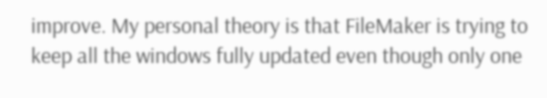improve. My personal theory is that FileMaker is trying to keep all the windows fully updated even though only one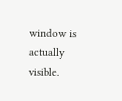window is actually visible.